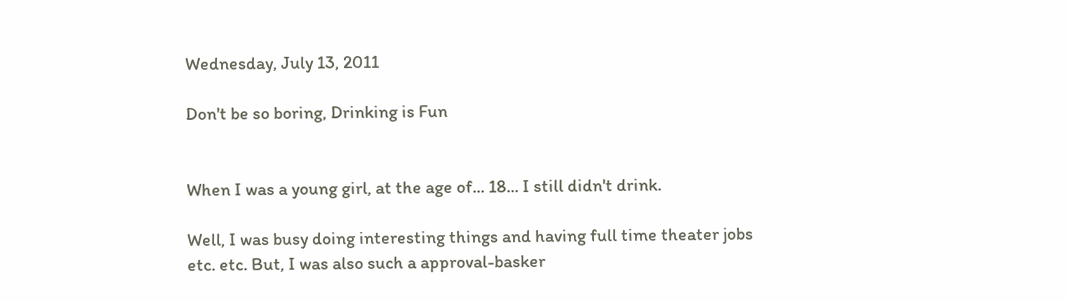Wednesday, July 13, 2011

Don't be so boring, Drinking is Fun


When I was a young girl, at the age of... 18... I still didn't drink.

Well, I was busy doing interesting things and having full time theater jobs etc. etc. But, I was also such a approval-basker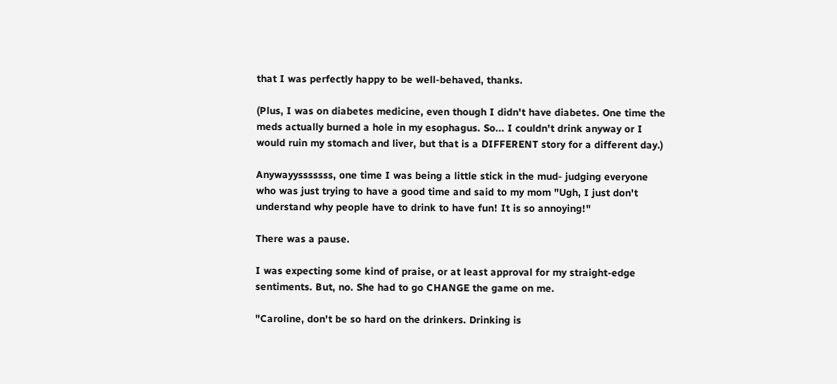that I was perfectly happy to be well-behaved, thanks.

(Plus, I was on diabetes medicine, even though I didn't have diabetes. One time the meds actually burned a hole in my esophagus. So... I couldn't drink anyway or I would ruin my stomach and liver, but that is a DIFFERENT story for a different day.)

Anywayysssssss, one time I was being a little stick in the mud- judging everyone who was just trying to have a good time and said to my mom "Ugh, I just don't understand why people have to drink to have fun! It is so annoying!"

There was a pause.

I was expecting some kind of praise, or at least approval for my straight-edge sentiments. But, no. She had to go CHANGE the game on me.

"Caroline, don't be so hard on the drinkers. Drinking is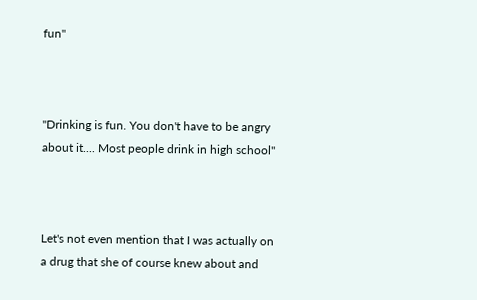fun"



"Drinking is fun. You don't have to be angry about it.... Most people drink in high school"



Let's not even mention that I was actually on a drug that she of course knew about and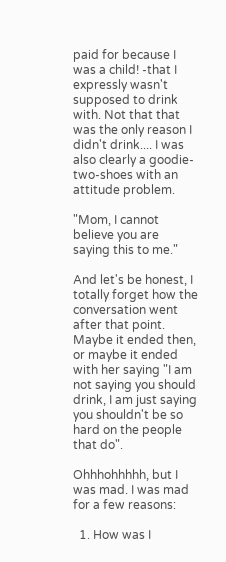paid for because I was a child! -that I expressly wasn't supposed to drink with. Not that that was the only reason I didn't drink.... I was also clearly a goodie-two-shoes with an attitude problem.

"Mom, I cannot believe you are saying this to me."

And let's be honest, I totally forget how the conversation went after that point. Maybe it ended then, or maybe it ended with her saying "I am not saying you should drink, I am just saying you shouldn't be so hard on the people that do".

Ohhhohhhhh, but I was mad. I was mad for a few reasons:

  1. How was I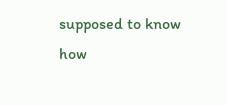supposed to know how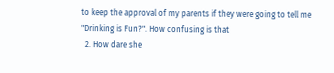to keep the approval of my parents if they were going to tell me "Drinking is Fun?". How confusing is that
  2. How dare she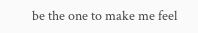be the one to make me feel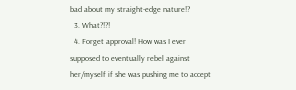bad about my straight-edge nature!?
  3. What?!?!
  4. Forget approval! How was I ever supposed to eventually rebel against her/myself if she was pushing me to accept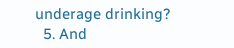underage drinking?
  5. And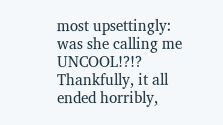most upsettingly: was she calling me UNCOOL!?!?
Thankfully, it all ended horribly,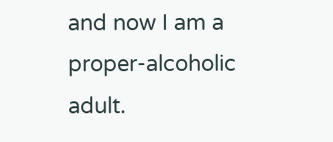and now I am a proper-alcoholic adult.